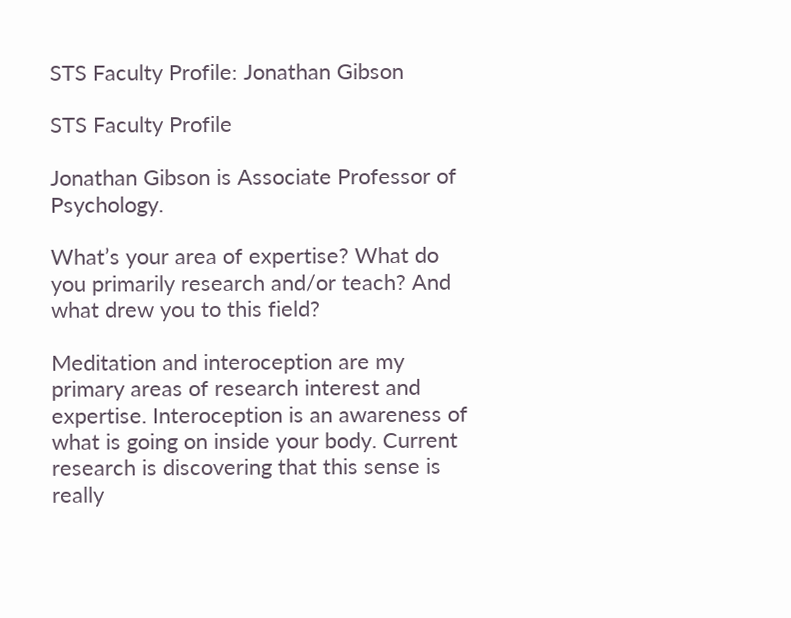STS Faculty Profile: Jonathan Gibson

STS Faculty Profile

Jonathan Gibson is Associate Professor of Psychology.

What’s your area of expertise? What do you primarily research and/or teach? And what drew you to this field?

Meditation and interoception are my primary areas of research interest and expertise. Interoception is an awareness of what is going on inside your body. Current research is discovering that this sense is really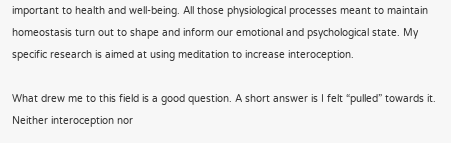important to health and well-being. All those physiological processes meant to maintain homeostasis turn out to shape and inform our emotional and psychological state. My specific research is aimed at using meditation to increase interoception.

What drew me to this field is a good question. A short answer is I felt “pulled” towards it. Neither interoception nor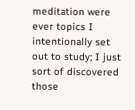meditation were ever topics I intentionally set out to study; I just sort of discovered those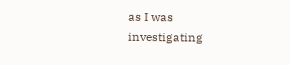as I was investigating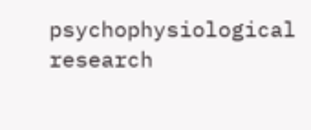psychophysiological research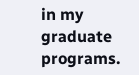in my graduate programs.